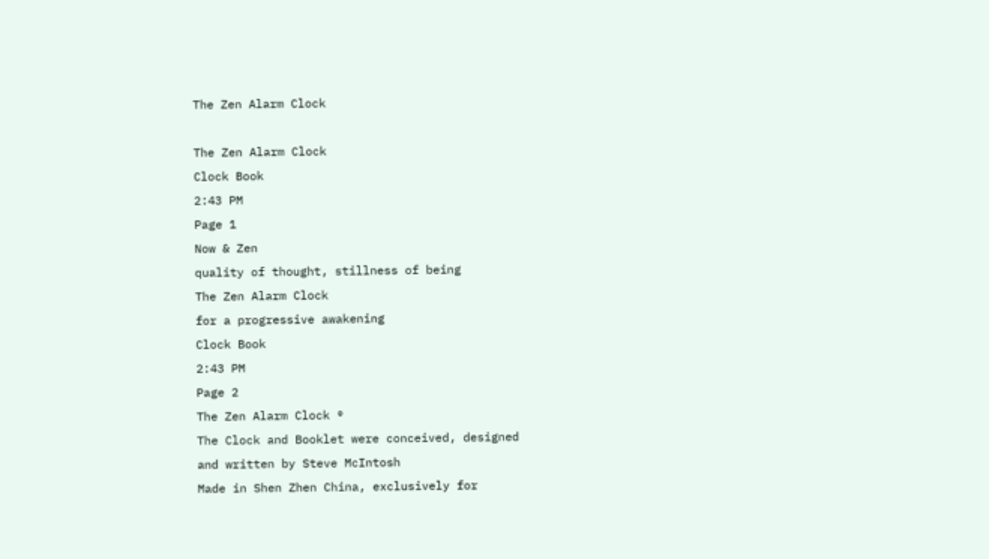The Zen Alarm Clock

The Zen Alarm Clock
Clock Book
2:43 PM
Page 1
Now & Zen
quality of thought, stillness of being
The Zen Alarm Clock
for a progressive awakening
Clock Book
2:43 PM
Page 2
The Zen Alarm Clock ®
The Clock and Booklet were conceived, designed
and written by Steve McIntosh
Made in Shen Zhen China, exclusively for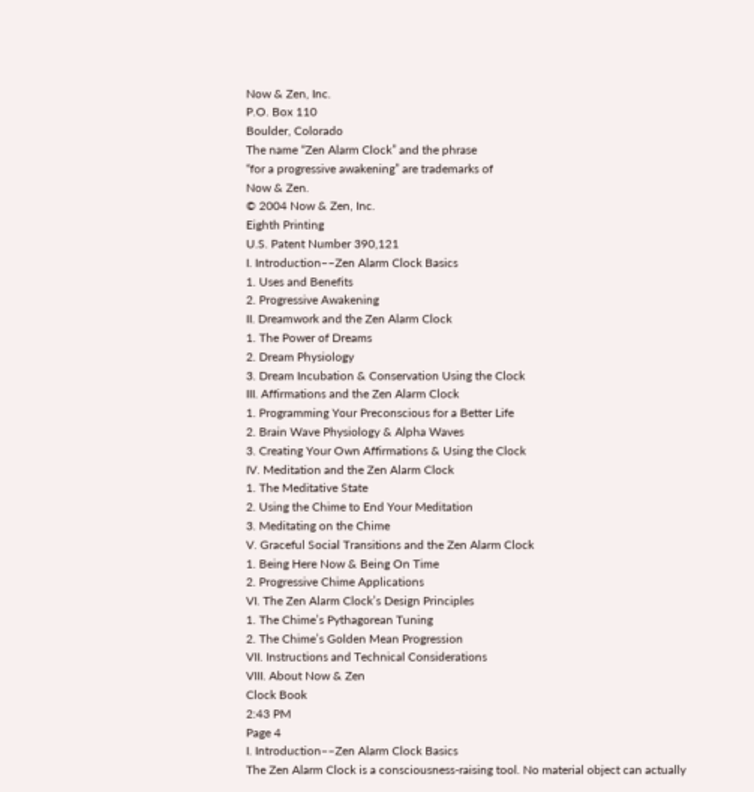Now & Zen, Inc.
P.O. Box 110
Boulder, Colorado
The name “Zen Alarm Clock” and the phrase
“for a progressive awakening” are trademarks of
Now & Zen.
© 2004 Now & Zen, Inc.
Eighth Printing
U.S. Patent Number 390,121
I. Introduction––Zen Alarm Clock Basics
1. Uses and Benefits
2. Progressive Awakening
II. Dreamwork and the Zen Alarm Clock
1. The Power of Dreams
2. Dream Physiology
3. Dream Incubation & Conservation Using the Clock
III. Affirmations and the Zen Alarm Clock
1. Programming Your Preconscious for a Better Life
2. Brain Wave Physiology & Alpha Waves
3. Creating Your Own Affirmations & Using the Clock
IV. Meditation and the Zen Alarm Clock
1. The Meditative State
2. Using the Chime to End Your Meditation
3. Meditating on the Chime
V. Graceful Social Transitions and the Zen Alarm Clock
1. Being Here Now & Being On Time
2. Progressive Chime Applications
VI. The Zen Alarm Clock’s Design Principles
1. The Chime’s Pythagorean Tuning
2. The Chime’s Golden Mean Progression
VII. Instructions and Technical Considerations
VIII. About Now & Zen
Clock Book
2:43 PM
Page 4
I. Introduction––Zen Alarm Clock Basics
The Zen Alarm Clock is a consciousness-raising tool. No material object can actually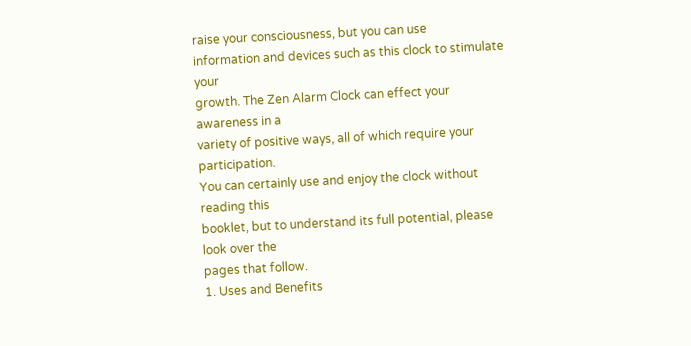raise your consciousness, but you can use
information and devices such as this clock to stimulate your
growth. The Zen Alarm Clock can effect your awareness in a
variety of positive ways, all of which require your participation.
You can certainly use and enjoy the clock without reading this
booklet, but to understand its full potential, please look over the
pages that follow.
1. Uses and Benefits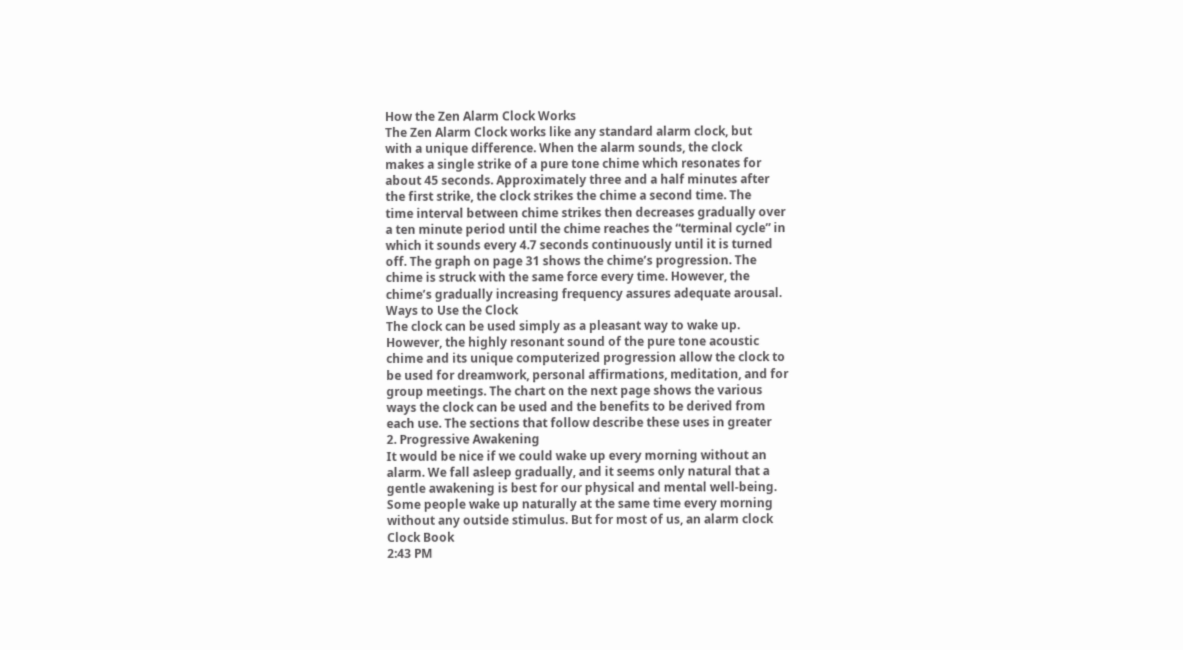How the Zen Alarm Clock Works
The Zen Alarm Clock works like any standard alarm clock, but
with a unique difference. When the alarm sounds, the clock
makes a single strike of a pure tone chime which resonates for
about 45 seconds. Approximately three and a half minutes after
the first strike, the clock strikes the chime a second time. The
time interval between chime strikes then decreases gradually over
a ten minute period until the chime reaches the “terminal cycle” in
which it sounds every 4.7 seconds continuously until it is turned
off. The graph on page 31 shows the chime’s progression. The
chime is struck with the same force every time. However, the
chime’s gradually increasing frequency assures adequate arousal.
Ways to Use the Clock
The clock can be used simply as a pleasant way to wake up.
However, the highly resonant sound of the pure tone acoustic
chime and its unique computerized progression allow the clock to
be used for dreamwork, personal affirmations, meditation, and for
group meetings. The chart on the next page shows the various
ways the clock can be used and the benefits to be derived from
each use. The sections that follow describe these uses in greater
2. Progressive Awakening
It would be nice if we could wake up every morning without an
alarm. We fall asleep gradually, and it seems only natural that a
gentle awakening is best for our physical and mental well-being.
Some people wake up naturally at the same time every morning
without any outside stimulus. But for most of us, an alarm clock
Clock Book
2:43 PM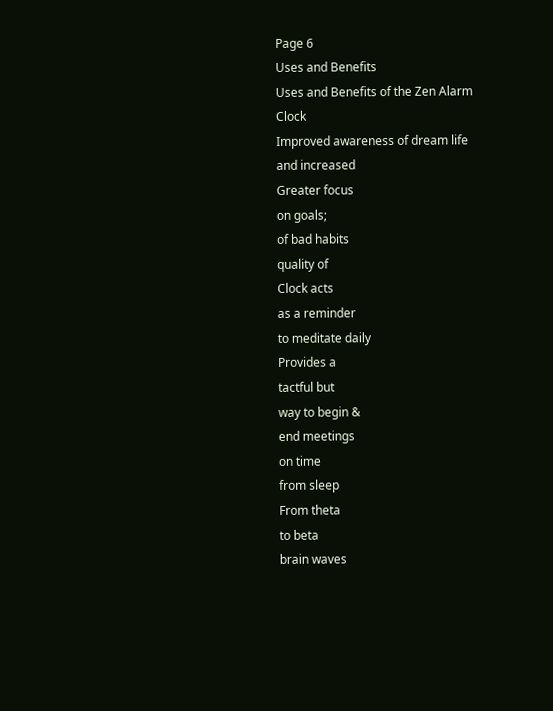Page 6
Uses and Benefits
Uses and Benefits of the Zen Alarm Clock
Improved awareness of dream life
and increased
Greater focus
on goals;
of bad habits
quality of
Clock acts
as a reminder
to meditate daily
Provides a
tactful but
way to begin &
end meetings
on time
from sleep
From theta
to beta
brain waves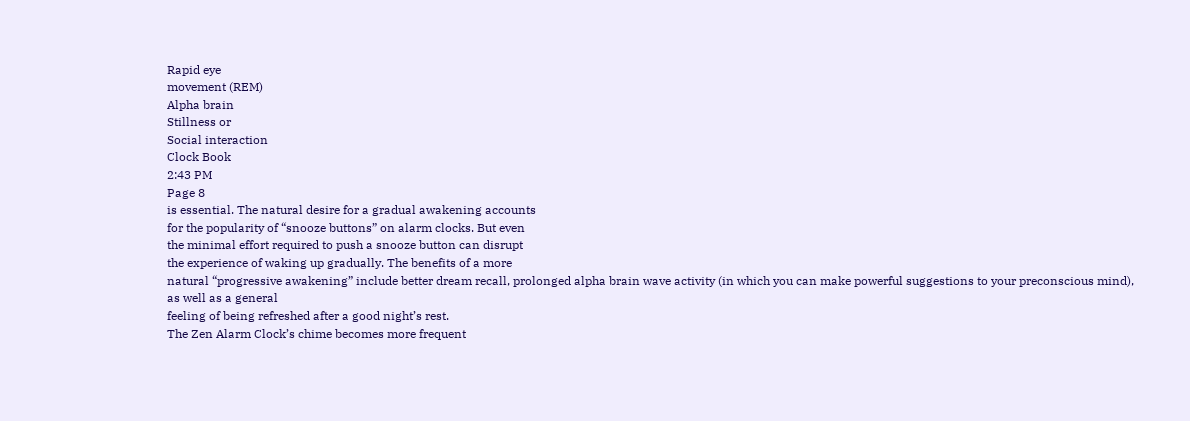Rapid eye
movement (REM)
Alpha brain
Stillness or
Social interaction
Clock Book
2:43 PM
Page 8
is essential. The natural desire for a gradual awakening accounts
for the popularity of “snooze buttons” on alarm clocks. But even
the minimal effort required to push a snooze button can disrupt
the experience of waking up gradually. The benefits of a more
natural “progressive awakening” include better dream recall, prolonged alpha brain wave activity (in which you can make powerful suggestions to your preconscious mind), as well as a general
feeling of being refreshed after a good night’s rest.
The Zen Alarm Clock’s chime becomes more frequent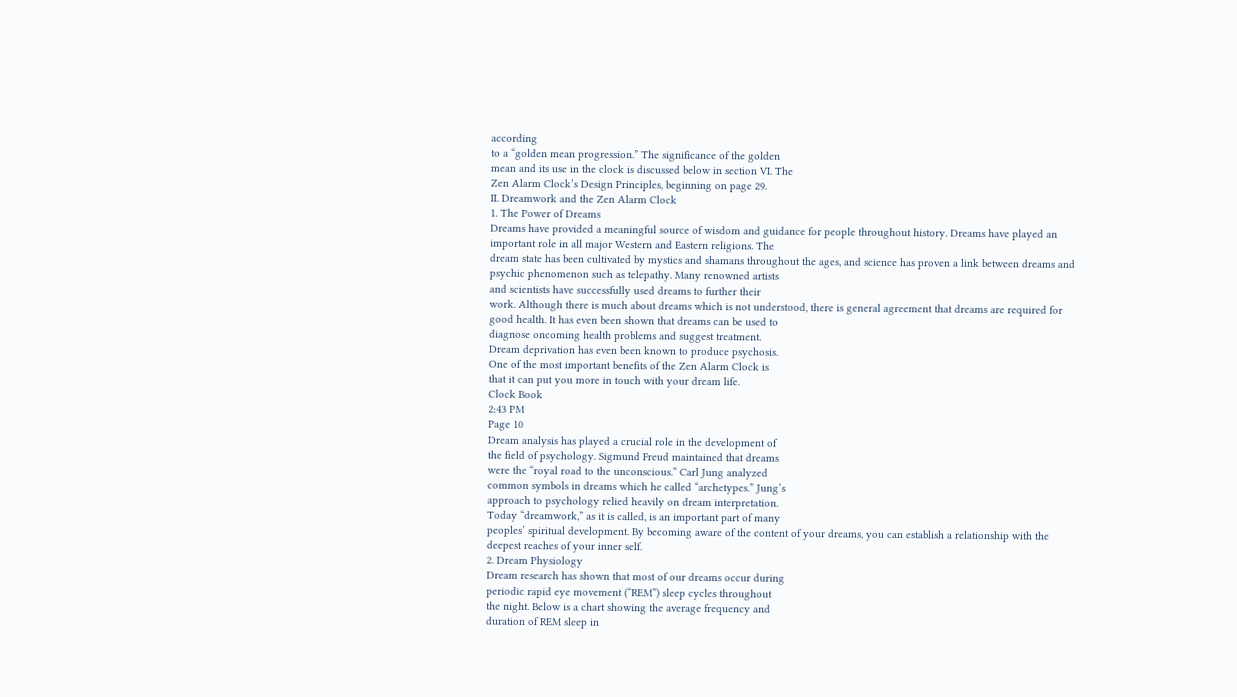according
to a “golden mean progression.” The significance of the golden
mean and its use in the clock is discussed below in section VI. The
Zen Alarm Clock’s Design Principles, beginning on page 29.
II. Dreamwork and the Zen Alarm Clock
1. The Power of Dreams
Dreams have provided a meaningful source of wisdom and guidance for people throughout history. Dreams have played an
important role in all major Western and Eastern religions. The
dream state has been cultivated by mystics and shamans throughout the ages, and science has proven a link between dreams and
psychic phenomenon such as telepathy. Many renowned artists
and scientists have successfully used dreams to further their
work. Although there is much about dreams which is not understood, there is general agreement that dreams are required for
good health. It has even been shown that dreams can be used to
diagnose oncoming health problems and suggest treatment.
Dream deprivation has even been known to produce psychosis.
One of the most important benefits of the Zen Alarm Clock is
that it can put you more in touch with your dream life.
Clock Book
2:43 PM
Page 10
Dream analysis has played a crucial role in the development of
the field of psychology. Sigmund Freud maintained that dreams
were the “royal road to the unconscious.” Carl Jung analyzed
common symbols in dreams which he called “archetypes.” Jung’s
approach to psychology relied heavily on dream interpretation.
Today “dreamwork,” as it is called, is an important part of many
peoples’ spiritual development. By becoming aware of the content of your dreams, you can establish a relationship with the
deepest reaches of your inner self.
2. Dream Physiology
Dream research has shown that most of our dreams occur during
periodic rapid eye movement (“REM”) sleep cycles throughout
the night. Below is a chart showing the average frequency and
duration of REM sleep in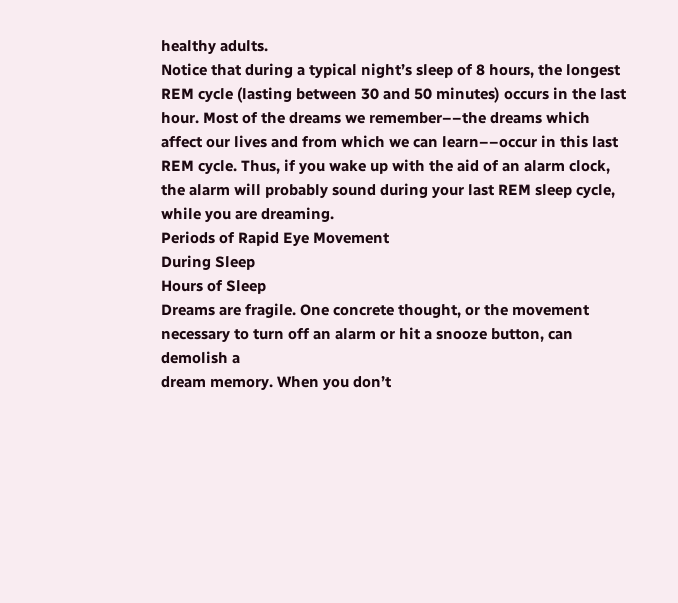healthy adults.
Notice that during a typical night’s sleep of 8 hours, the longest
REM cycle (lasting between 30 and 50 minutes) occurs in the last
hour. Most of the dreams we remember––the dreams which
affect our lives and from which we can learn––occur in this last
REM cycle. Thus, if you wake up with the aid of an alarm clock,
the alarm will probably sound during your last REM sleep cycle,
while you are dreaming.
Periods of Rapid Eye Movement
During Sleep
Hours of Sleep
Dreams are fragile. One concrete thought, or the movement necessary to turn off an alarm or hit a snooze button, can demolish a
dream memory. When you don’t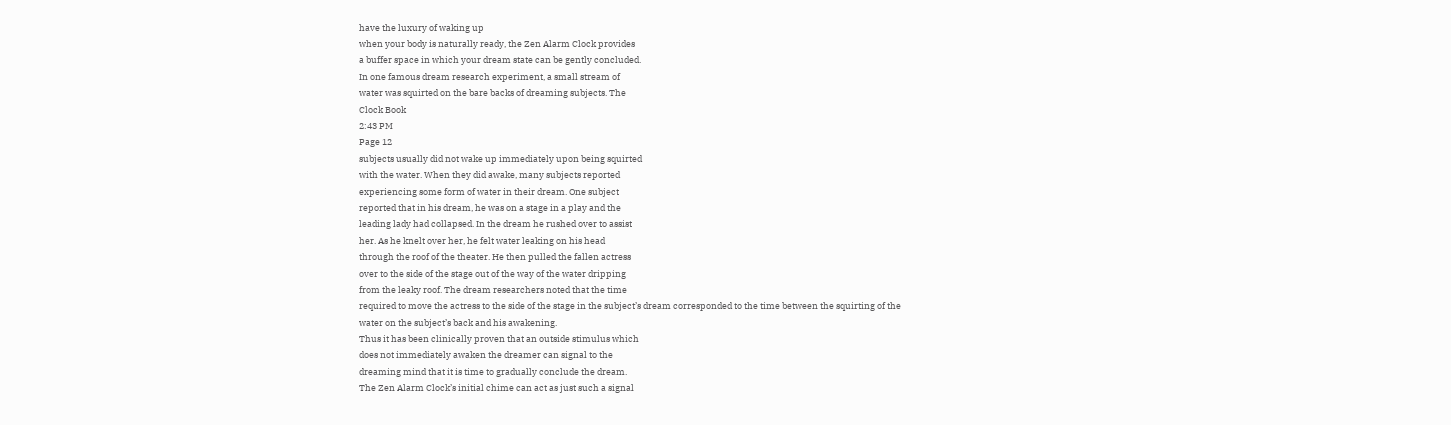have the luxury of waking up
when your body is naturally ready, the Zen Alarm Clock provides
a buffer space in which your dream state can be gently concluded.
In one famous dream research experiment, a small stream of
water was squirted on the bare backs of dreaming subjects. The
Clock Book
2:43 PM
Page 12
subjects usually did not wake up immediately upon being squirted
with the water. When they did awake, many subjects reported
experiencing some form of water in their dream. One subject
reported that in his dream, he was on a stage in a play and the
leading lady had collapsed. In the dream he rushed over to assist
her. As he knelt over her, he felt water leaking on his head
through the roof of the theater. He then pulled the fallen actress
over to the side of the stage out of the way of the water dripping
from the leaky roof. The dream researchers noted that the time
required to move the actress to the side of the stage in the subject’s dream corresponded to the time between the squirting of the
water on the subject’s back and his awakening.
Thus it has been clinically proven that an outside stimulus which
does not immediately awaken the dreamer can signal to the
dreaming mind that it is time to gradually conclude the dream.
The Zen Alarm Clock’s initial chime can act as just such a signal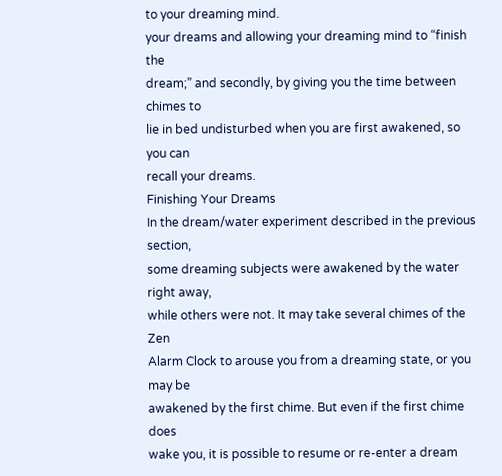to your dreaming mind.
your dreams and allowing your dreaming mind to “finish the
dream;” and secondly, by giving you the time between chimes to
lie in bed undisturbed when you are first awakened, so you can
recall your dreams.
Finishing Your Dreams
In the dream/water experiment described in the previous section,
some dreaming subjects were awakened by the water right away,
while others were not. It may take several chimes of the Zen
Alarm Clock to arouse you from a dreaming state, or you may be
awakened by the first chime. But even if the first chime does
wake you, it is possible to resume or re-enter a dream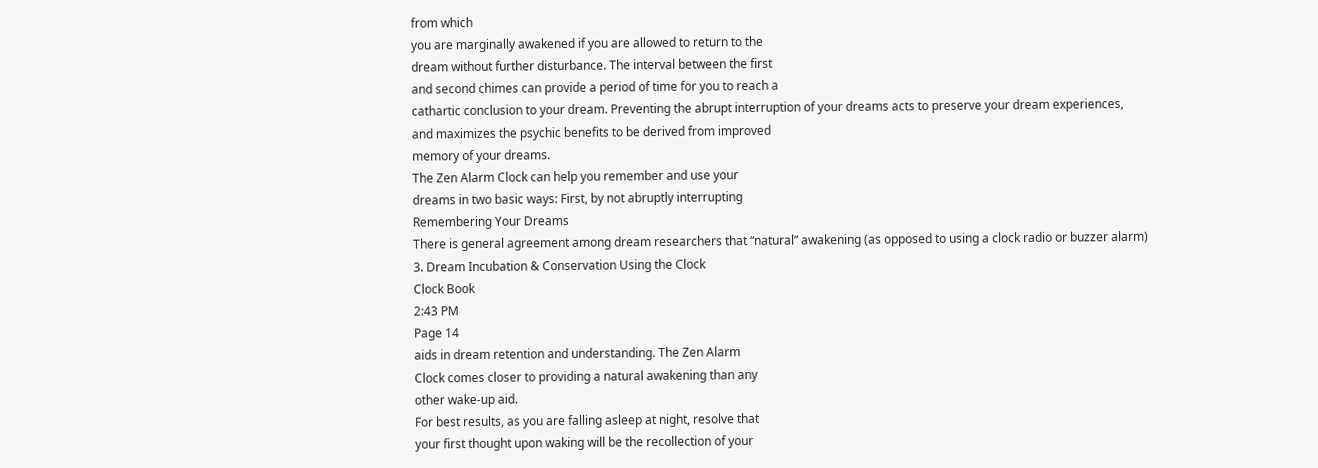from which
you are marginally awakened if you are allowed to return to the
dream without further disturbance. The interval between the first
and second chimes can provide a period of time for you to reach a
cathartic conclusion to your dream. Preventing the abrupt interruption of your dreams acts to preserve your dream experiences,
and maximizes the psychic benefits to be derived from improved
memory of your dreams.
The Zen Alarm Clock can help you remember and use your
dreams in two basic ways: First, by not abruptly interrupting
Remembering Your Dreams
There is general agreement among dream researchers that “natural” awakening (as opposed to using a clock radio or buzzer alarm)
3. Dream Incubation & Conservation Using the Clock
Clock Book
2:43 PM
Page 14
aids in dream retention and understanding. The Zen Alarm
Clock comes closer to providing a natural awakening than any
other wake-up aid.
For best results, as you are falling asleep at night, resolve that
your first thought upon waking will be the recollection of your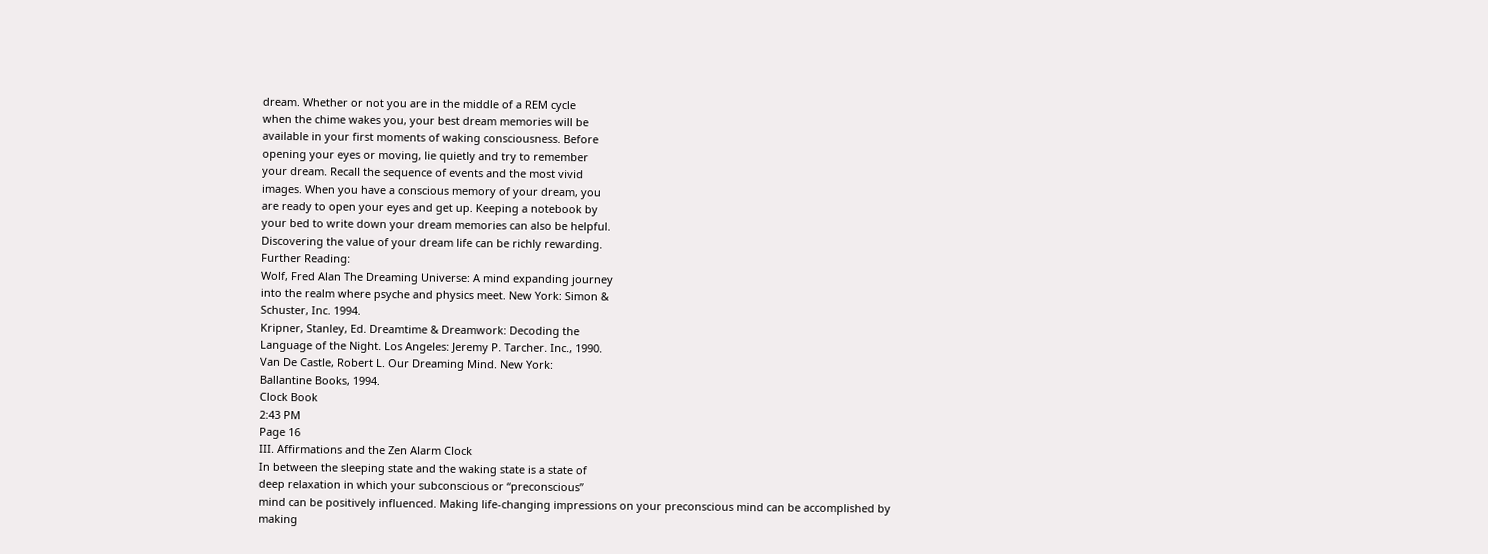dream. Whether or not you are in the middle of a REM cycle
when the chime wakes you, your best dream memories will be
available in your first moments of waking consciousness. Before
opening your eyes or moving, lie quietly and try to remember
your dream. Recall the sequence of events and the most vivid
images. When you have a conscious memory of your dream, you
are ready to open your eyes and get up. Keeping a notebook by
your bed to write down your dream memories can also be helpful.
Discovering the value of your dream life can be richly rewarding.
Further Reading:
Wolf, Fred Alan The Dreaming Universe: A mind expanding journey
into the realm where psyche and physics meet. New York: Simon &
Schuster, Inc. 1994.
Kripner, Stanley, Ed. Dreamtime & Dreamwork: Decoding the
Language of the Night. Los Angeles: Jeremy P. Tarcher. Inc., 1990.
Van De Castle, Robert L. Our Dreaming Mind. New York:
Ballantine Books, 1994.
Clock Book
2:43 PM
Page 16
III. Affirmations and the Zen Alarm Clock
In between the sleeping state and the waking state is a state of
deep relaxation in which your subconscious or “preconscious”
mind can be positively influenced. Making life-changing impressions on your preconscious mind can be accomplished by making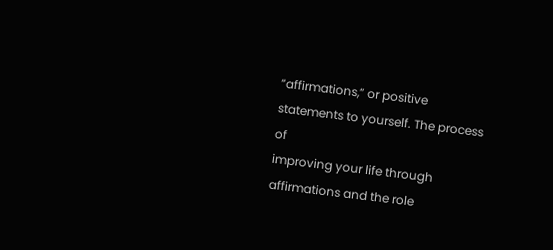“affirmations,” or positive statements to yourself. The process of
improving your life through affirmations and the role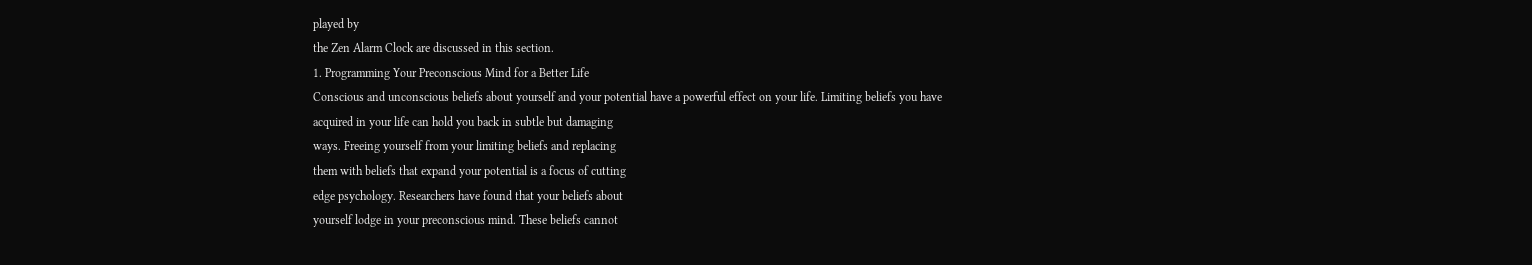played by
the Zen Alarm Clock are discussed in this section.
1. Programming Your Preconscious Mind for a Better Life
Conscious and unconscious beliefs about yourself and your potential have a powerful effect on your life. Limiting beliefs you have
acquired in your life can hold you back in subtle but damaging
ways. Freeing yourself from your limiting beliefs and replacing
them with beliefs that expand your potential is a focus of cutting
edge psychology. Researchers have found that your beliefs about
yourself lodge in your preconscious mind. These beliefs cannot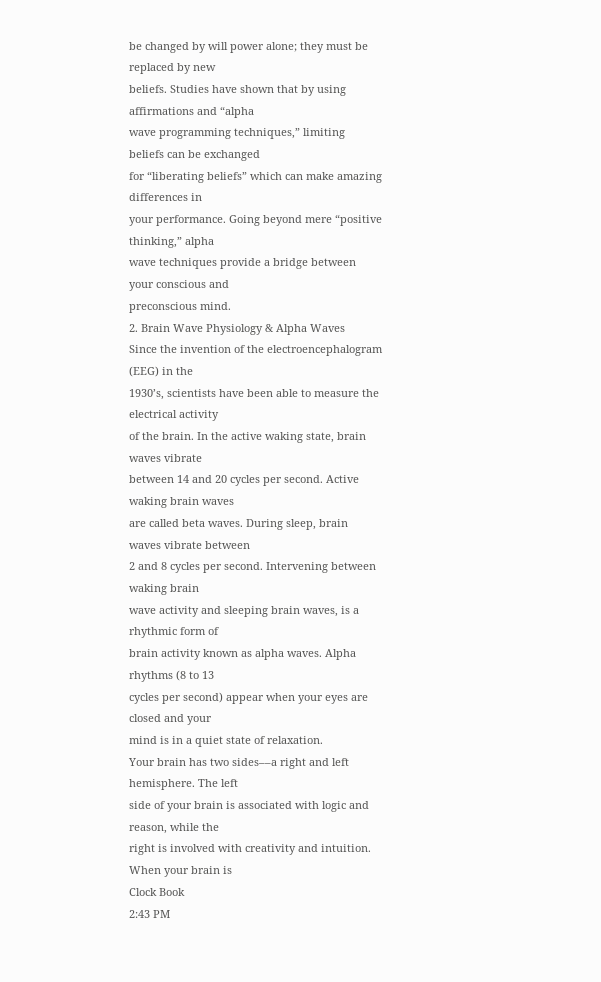be changed by will power alone; they must be replaced by new
beliefs. Studies have shown that by using affirmations and “alpha
wave programming techniques,” limiting beliefs can be exchanged
for “liberating beliefs” which can make amazing differences in
your performance. Going beyond mere “positive thinking,” alpha
wave techniques provide a bridge between your conscious and
preconscious mind.
2. Brain Wave Physiology & Alpha Waves
Since the invention of the electroencephalogram (EEG) in the
1930’s, scientists have been able to measure the electrical activity
of the brain. In the active waking state, brain waves vibrate
between 14 and 20 cycles per second. Active waking brain waves
are called beta waves. During sleep, brain waves vibrate between
2 and 8 cycles per second. Intervening between waking brain
wave activity and sleeping brain waves, is a rhythmic form of
brain activity known as alpha waves. Alpha rhythms (8 to 13
cycles per second) appear when your eyes are closed and your
mind is in a quiet state of relaxation.
Your brain has two sides––a right and left hemisphere. The left
side of your brain is associated with logic and reason, while the
right is involved with creativity and intuition. When your brain is
Clock Book
2:43 PM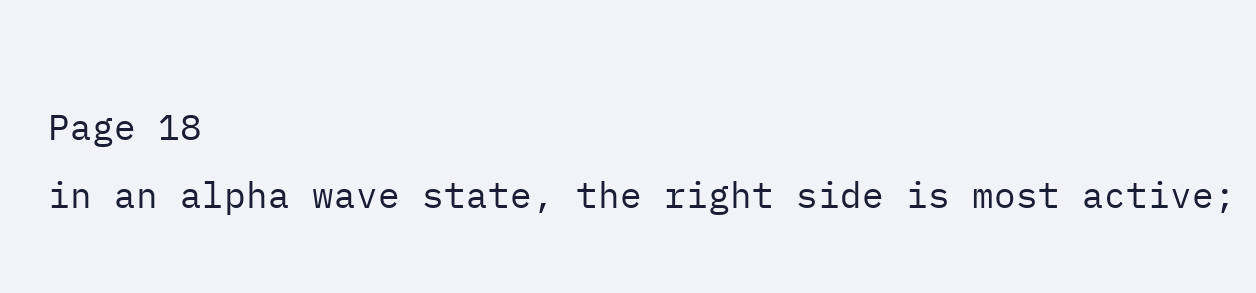Page 18
in an alpha wave state, the right side is most active;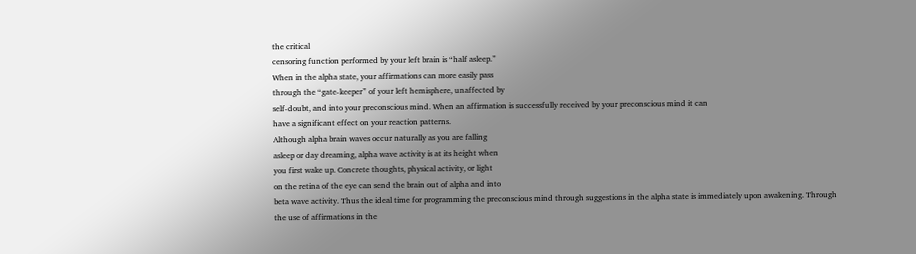the critical
censoring function performed by your left brain is “half asleep.”
When in the alpha state, your affirmations can more easily pass
through the “gate-keeper” of your left hemisphere, unaffected by
self-doubt, and into your preconscious mind. When an affirmation is successfully received by your preconscious mind it can
have a significant effect on your reaction patterns.
Although alpha brain waves occur naturally as you are falling
asleep or day dreaming, alpha wave activity is at its height when
you first wake up. Concrete thoughts, physical activity, or light
on the retina of the eye can send the brain out of alpha and into
beta wave activity. Thus the ideal time for programming the preconscious mind through suggestions in the alpha state is immediately upon awakening. Through the use of affirmations in the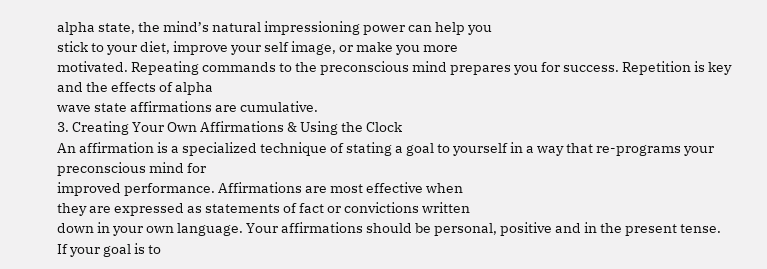alpha state, the mind’s natural impressioning power can help you
stick to your diet, improve your self image, or make you more
motivated. Repeating commands to the preconscious mind prepares you for success. Repetition is key and the effects of alpha
wave state affirmations are cumulative.
3. Creating Your Own Affirmations & Using the Clock
An affirmation is a specialized technique of stating a goal to yourself in a way that re-programs your preconscious mind for
improved performance. Affirmations are most effective when
they are expressed as statements of fact or convictions written
down in your own language. Your affirmations should be personal, positive and in the present tense. If your goal is to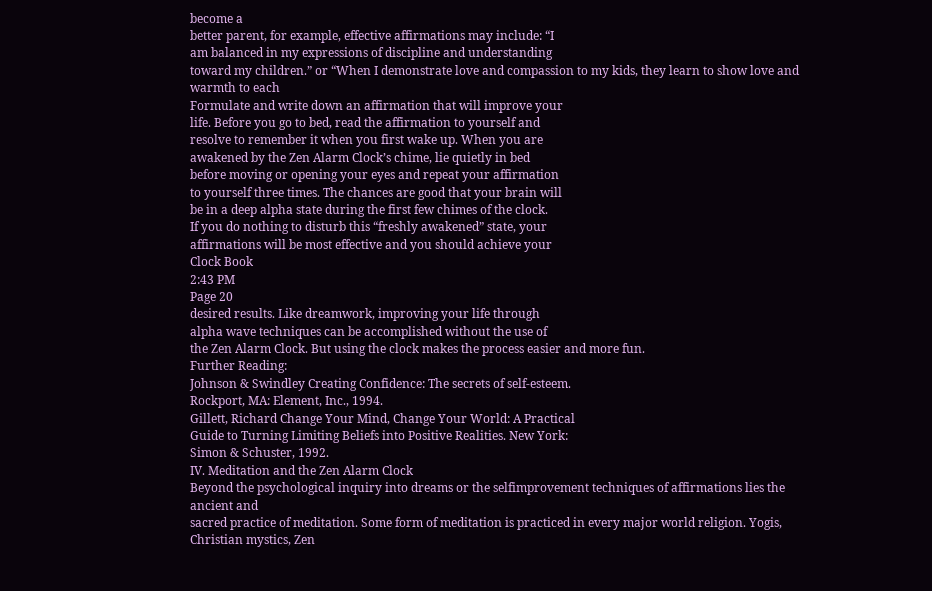become a
better parent, for example, effective affirmations may include: “I
am balanced in my expressions of discipline and understanding
toward my children.” or “When I demonstrate love and compassion to my kids, they learn to show love and warmth to each
Formulate and write down an affirmation that will improve your
life. Before you go to bed, read the affirmation to yourself and
resolve to remember it when you first wake up. When you are
awakened by the Zen Alarm Clock’s chime, lie quietly in bed
before moving or opening your eyes and repeat your affirmation
to yourself three times. The chances are good that your brain will
be in a deep alpha state during the first few chimes of the clock.
If you do nothing to disturb this “freshly awakened” state, your
affirmations will be most effective and you should achieve your
Clock Book
2:43 PM
Page 20
desired results. Like dreamwork, improving your life through
alpha wave techniques can be accomplished without the use of
the Zen Alarm Clock. But using the clock makes the process easier and more fun.
Further Reading:
Johnson & Swindley Creating Confidence: The secrets of self-esteem.
Rockport, MA: Element, Inc., 1994.
Gillett, Richard Change Your Mind, Change Your World: A Practical
Guide to Turning Limiting Beliefs into Positive Realities. New York:
Simon & Schuster, 1992.
IV. Meditation and the Zen Alarm Clock
Beyond the psychological inquiry into dreams or the selfimprovement techniques of affirmations lies the ancient and
sacred practice of meditation. Some form of meditation is practiced in every major world religion. Yogis, Christian mystics, Zen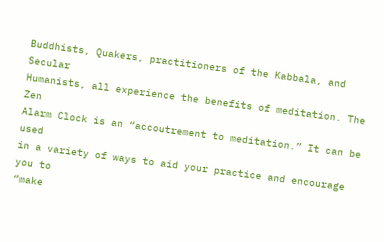Buddhists, Quakers, practitioners of the Kabbala, and Secular
Humanists, all experience the benefits of meditation. The Zen
Alarm Clock is an “accoutrement to meditation.” It can be used
in a variety of ways to aid your practice and encourage you to
“make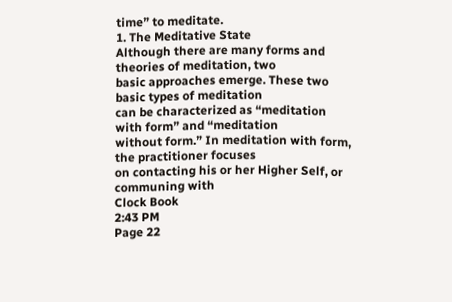time” to meditate.
1. The Meditative State
Although there are many forms and theories of meditation, two
basic approaches emerge. These two basic types of meditation
can be characterized as “meditation with form” and “meditation
without form.” In meditation with form, the practitioner focuses
on contacting his or her Higher Self, or communing with
Clock Book
2:43 PM
Page 22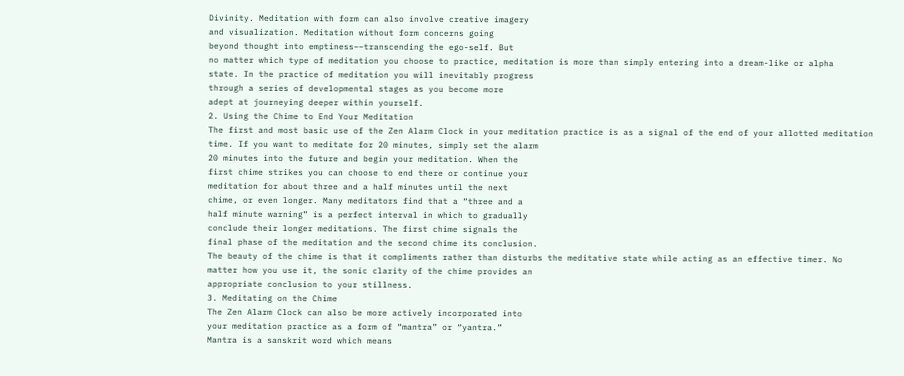Divinity. Meditation with form can also involve creative imagery
and visualization. Meditation without form concerns going
beyond thought into emptiness––transcending the ego-self. But
no matter which type of meditation you choose to practice, meditation is more than simply entering into a dream-like or alpha
state. In the practice of meditation you will inevitably progress
through a series of developmental stages as you become more
adept at journeying deeper within yourself.
2. Using the Chime to End Your Meditation
The first and most basic use of the Zen Alarm Clock in your meditation practice is as a signal of the end of your allotted meditation
time. If you want to meditate for 20 minutes, simply set the alarm
20 minutes into the future and begin your meditation. When the
first chime strikes you can choose to end there or continue your
meditation for about three and a half minutes until the next
chime, or even longer. Many meditators find that a “three and a
half minute warning” is a perfect interval in which to gradually
conclude their longer meditations. The first chime signals the
final phase of the meditation and the second chime its conclusion.
The beauty of the chime is that it compliments rather than disturbs the meditative state while acting as an effective timer. No
matter how you use it, the sonic clarity of the chime provides an
appropriate conclusion to your stillness.
3. Meditating on the Chime
The Zen Alarm Clock can also be more actively incorporated into
your meditation practice as a form of “mantra” or “yantra.”
Mantra is a sanskrit word which means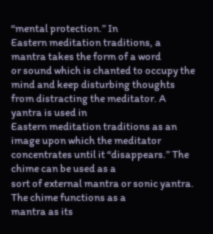“mental protection.” In
Eastern meditation traditions, a mantra takes the form of a word
or sound which is chanted to occupy the mind and keep disturbing thoughts from distracting the meditator. A yantra is used in
Eastern meditation traditions as an image upon which the meditator concentrates until it “disappears.” The chime can be used as a
sort of external mantra or sonic yantra. The chime functions as a
mantra as its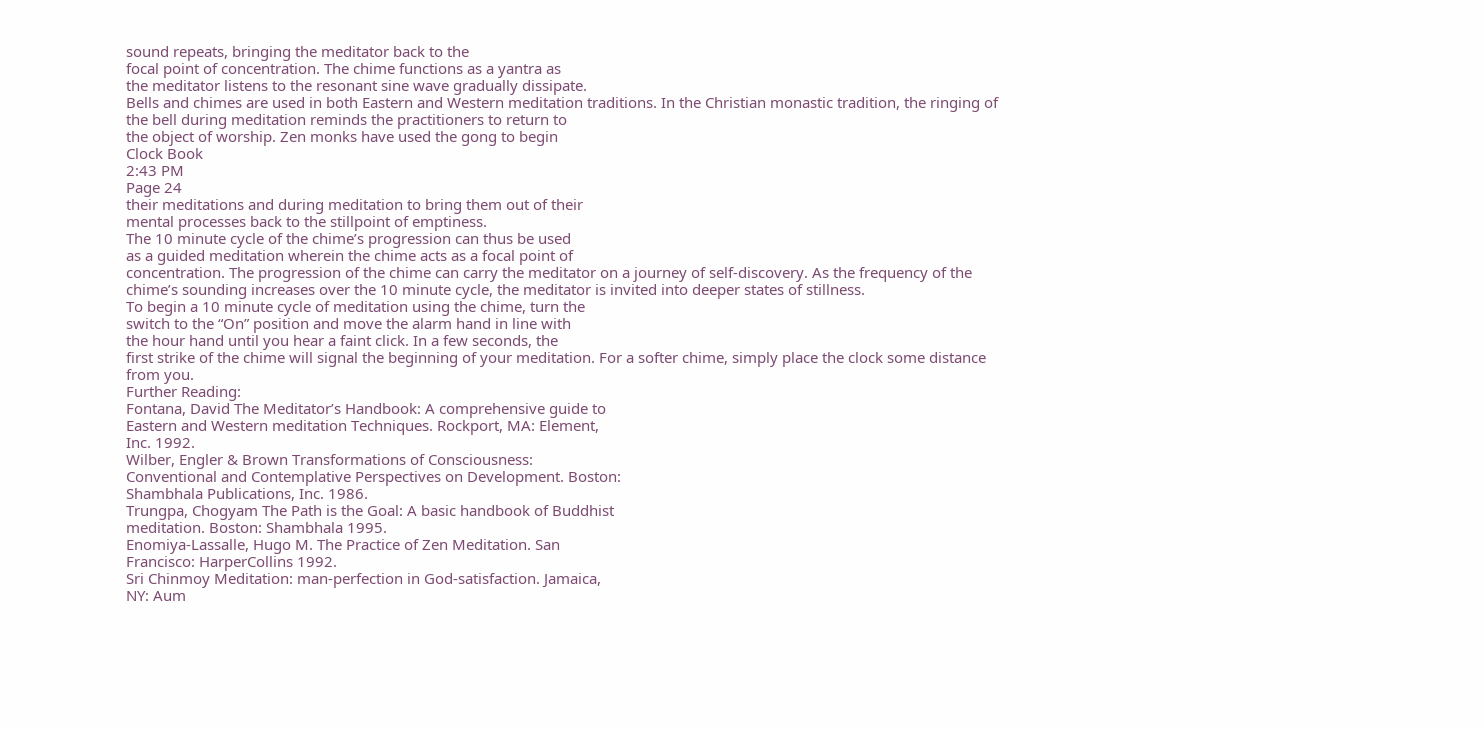sound repeats, bringing the meditator back to the
focal point of concentration. The chime functions as a yantra as
the meditator listens to the resonant sine wave gradually dissipate.
Bells and chimes are used in both Eastern and Western meditation traditions. In the Christian monastic tradition, the ringing of
the bell during meditation reminds the practitioners to return to
the object of worship. Zen monks have used the gong to begin
Clock Book
2:43 PM
Page 24
their meditations and during meditation to bring them out of their
mental processes back to the stillpoint of emptiness.
The 10 minute cycle of the chime’s progression can thus be used
as a guided meditation wherein the chime acts as a focal point of
concentration. The progression of the chime can carry the meditator on a journey of self-discovery. As the frequency of the
chime’s sounding increases over the 10 minute cycle, the meditator is invited into deeper states of stillness.
To begin a 10 minute cycle of meditation using the chime, turn the
switch to the “On” position and move the alarm hand in line with
the hour hand until you hear a faint click. In a few seconds, the
first strike of the chime will signal the beginning of your meditation. For a softer chime, simply place the clock some distance
from you.
Further Reading:
Fontana, David The Meditator’s Handbook: A comprehensive guide to
Eastern and Western meditation Techniques. Rockport, MA: Element,
Inc. 1992.
Wilber, Engler & Brown Transformations of Consciousness:
Conventional and Contemplative Perspectives on Development. Boston:
Shambhala Publications, Inc. 1986.
Trungpa, Chogyam The Path is the Goal: A basic handbook of Buddhist
meditation. Boston: Shambhala 1995.
Enomiya-Lassalle, Hugo M. The Practice of Zen Meditation. San
Francisco: HarperCollins 1992.
Sri Chinmoy Meditation: man-perfection in God-satisfaction. Jamaica,
NY: Aum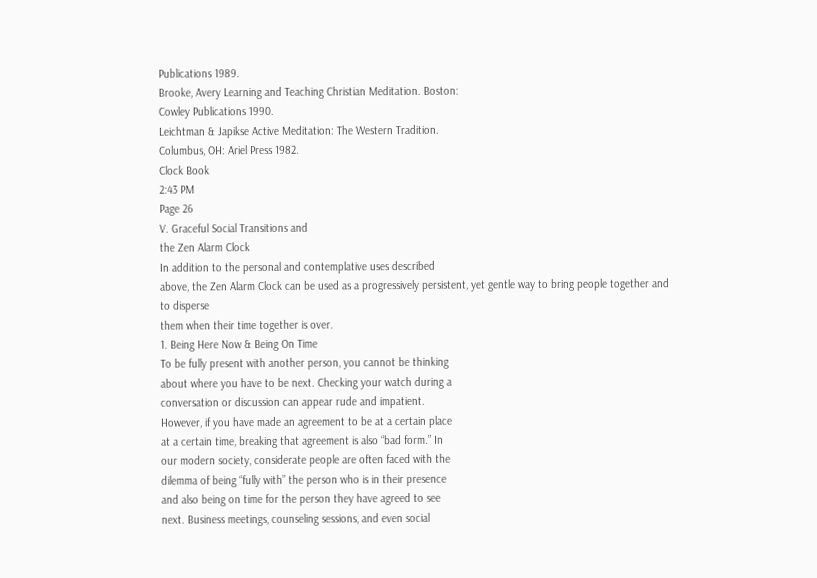Publications 1989.
Brooke, Avery Learning and Teaching Christian Meditation. Boston:
Cowley Publications 1990.
Leichtman & Japikse Active Meditation: The Western Tradition.
Columbus, OH: Ariel Press 1982.
Clock Book
2:43 PM
Page 26
V. Graceful Social Transitions and
the Zen Alarm Clock
In addition to the personal and contemplative uses described
above, the Zen Alarm Clock can be used as a progressively persistent, yet gentle way to bring people together and to disperse
them when their time together is over.
1. Being Here Now & Being On Time
To be fully present with another person, you cannot be thinking
about where you have to be next. Checking your watch during a
conversation or discussion can appear rude and impatient.
However, if you have made an agreement to be at a certain place
at a certain time, breaking that agreement is also “bad form.” In
our modern society, considerate people are often faced with the
dilemma of being “fully with” the person who is in their presence
and also being on time for the person they have agreed to see
next. Business meetings, counseling sessions, and even social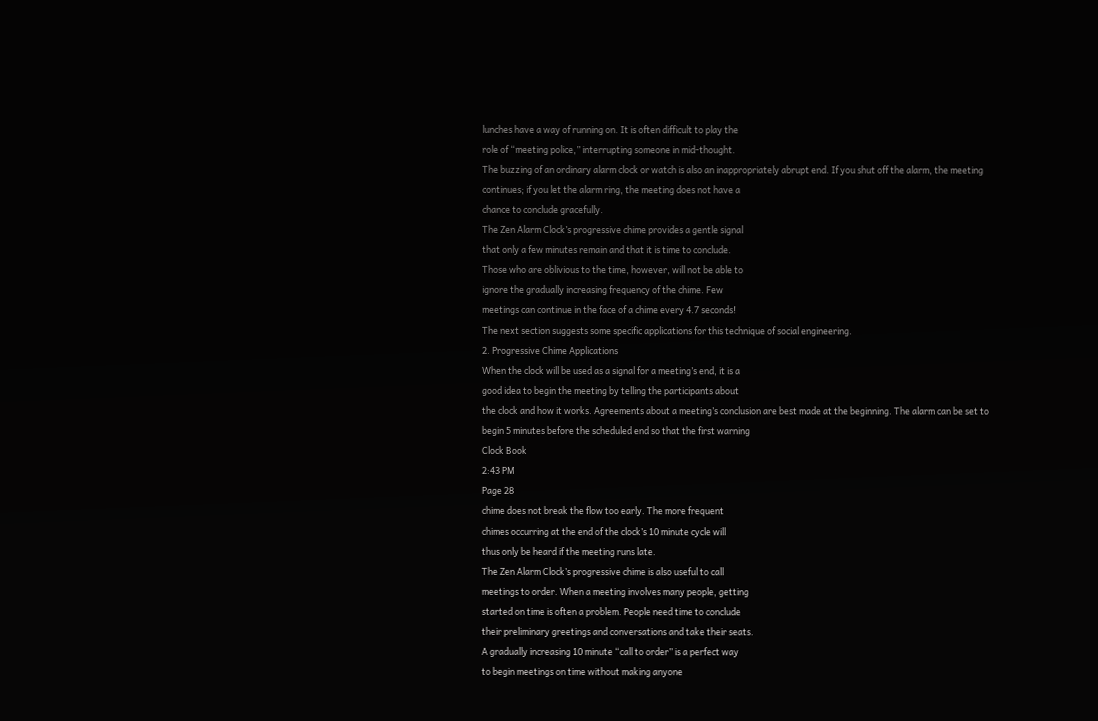lunches have a way of running on. It is often difficult to play the
role of “meeting police,” interrupting someone in mid-thought.
The buzzing of an ordinary alarm clock or watch is also an inappropriately abrupt end. If you shut off the alarm, the meeting
continues; if you let the alarm ring, the meeting does not have a
chance to conclude gracefully.
The Zen Alarm Clock’s progressive chime provides a gentle signal
that only a few minutes remain and that it is time to conclude.
Those who are oblivious to the time, however, will not be able to
ignore the gradually increasing frequency of the chime. Few
meetings can continue in the face of a chime every 4.7 seconds!
The next section suggests some specific applications for this technique of social engineering.
2. Progressive Chime Applications
When the clock will be used as a signal for a meeting’s end, it is a
good idea to begin the meeting by telling the participants about
the clock and how it works. Agreements about a meeting’s conclusion are best made at the beginning. The alarm can be set to
begin 5 minutes before the scheduled end so that the first warning
Clock Book
2:43 PM
Page 28
chime does not break the flow too early. The more frequent
chimes occurring at the end of the clock’s 10 minute cycle will
thus only be heard if the meeting runs late.
The Zen Alarm Clock’s progressive chime is also useful to call
meetings to order. When a meeting involves many people, getting
started on time is often a problem. People need time to conclude
their preliminary greetings and conversations and take their seats.
A gradually increasing 10 minute “call to order” is a perfect way
to begin meetings on time without making anyone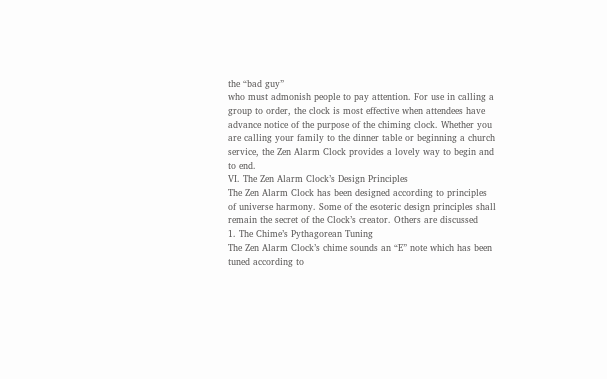the “bad guy”
who must admonish people to pay attention. For use in calling a
group to order, the clock is most effective when attendees have
advance notice of the purpose of the chiming clock. Whether you
are calling your family to the dinner table or beginning a church
service, the Zen Alarm Clock provides a lovely way to begin and
to end.
VI. The Zen Alarm Clock’s Design Principles
The Zen Alarm Clock has been designed according to principles
of universe harmony. Some of the esoteric design principles shall
remain the secret of the Clock’s creator. Others are discussed
1. The Chime’s Pythagorean Tuning
The Zen Alarm Clock’s chime sounds an “E” note which has been
tuned according to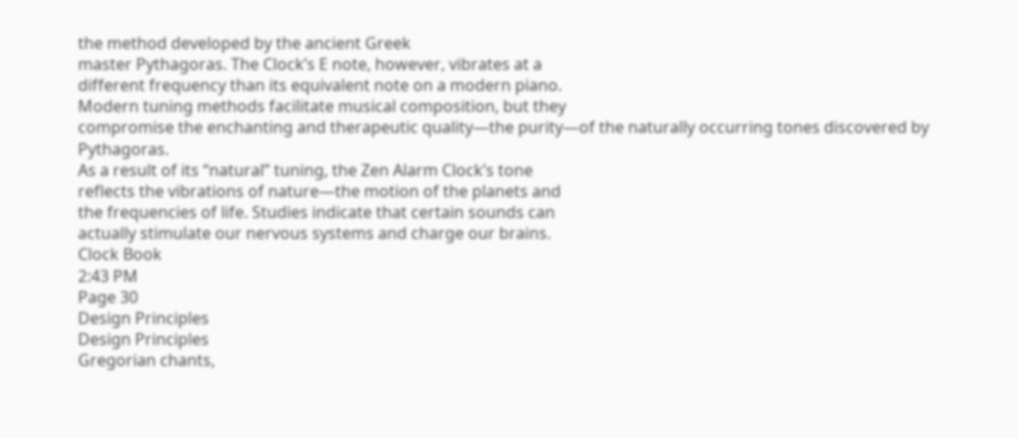the method developed by the ancient Greek
master Pythagoras. The Clock’s E note, however, vibrates at a
different frequency than its equivalent note on a modern piano.
Modern tuning methods facilitate musical composition, but they
compromise the enchanting and therapeutic quality—the purity—of the naturally occurring tones discovered by Pythagoras.
As a result of its “natural” tuning, the Zen Alarm Clock’s tone
reflects the vibrations of nature—the motion of the planets and
the frequencies of life. Studies indicate that certain sounds can
actually stimulate our nervous systems and charge our brains.
Clock Book
2:43 PM
Page 30
Design Principles
Design Principles
Gregorian chants,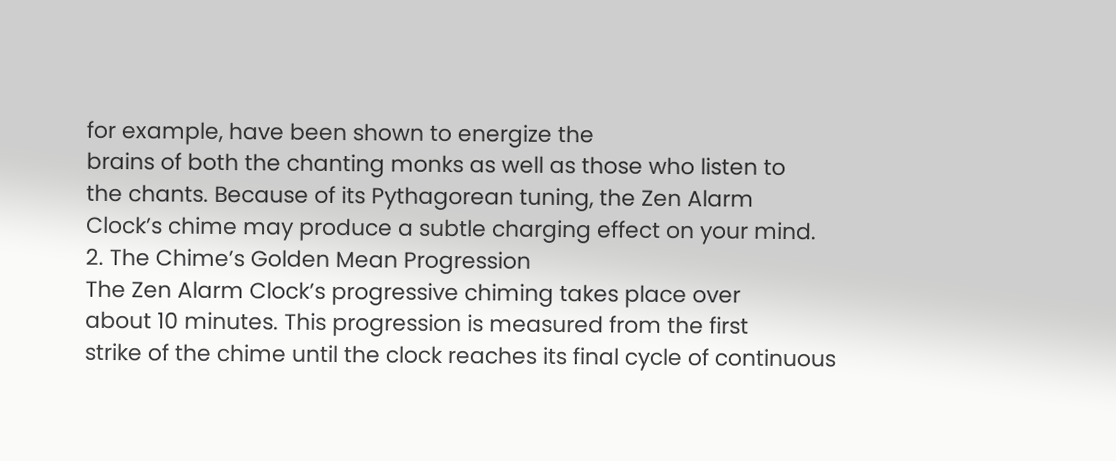for example, have been shown to energize the
brains of both the chanting monks as well as those who listen to
the chants. Because of its Pythagorean tuning, the Zen Alarm
Clock’s chime may produce a subtle charging effect on your mind.
2. The Chime’s Golden Mean Progression
The Zen Alarm Clock’s progressive chiming takes place over
about 10 minutes. This progression is measured from the first
strike of the chime until the clock reaches its final cycle of continuous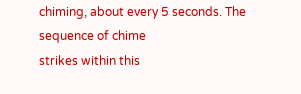chiming, about every 5 seconds. The sequence of chime
strikes within this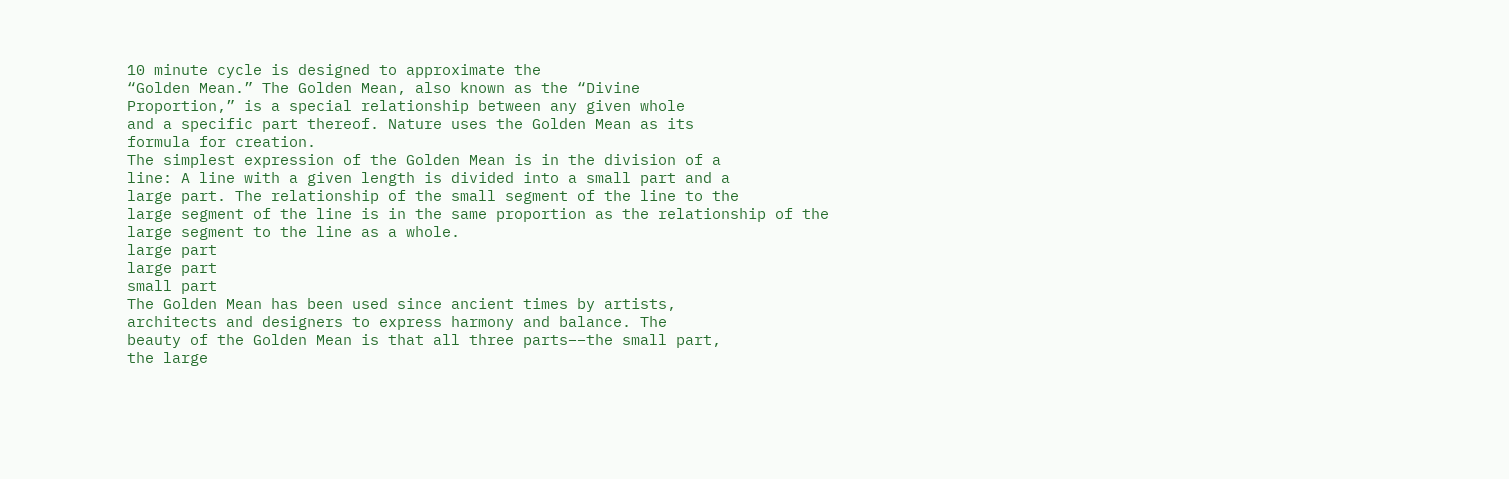10 minute cycle is designed to approximate the
“Golden Mean.” The Golden Mean, also known as the “Divine
Proportion,” is a special relationship between any given whole
and a specific part thereof. Nature uses the Golden Mean as its
formula for creation.
The simplest expression of the Golden Mean is in the division of a
line: A line with a given length is divided into a small part and a
large part. The relationship of the small segment of the line to the
large segment of the line is in the same proportion as the relationship of the large segment to the line as a whole.
large part
large part
small part
The Golden Mean has been used since ancient times by artists,
architects and designers to express harmony and balance. The
beauty of the Golden Mean is that all three parts––the small part,
the large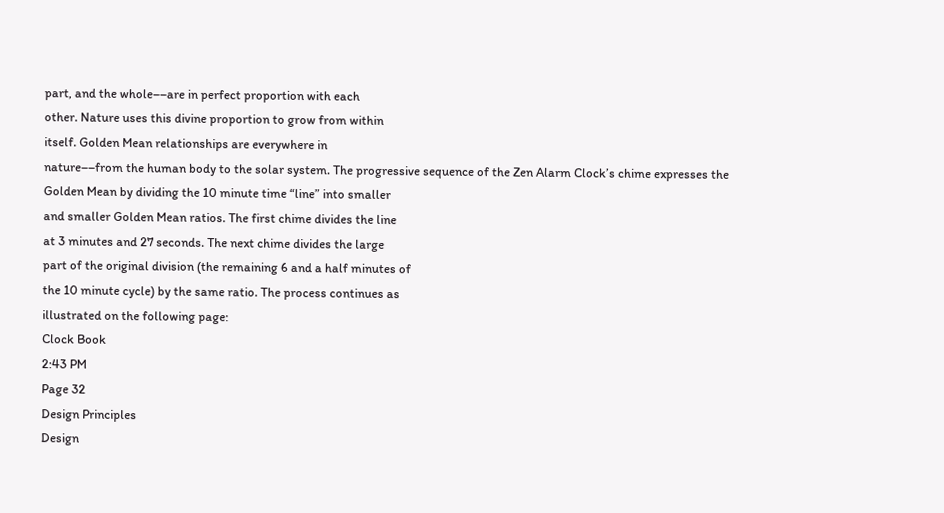part, and the whole––are in perfect proportion with each
other. Nature uses this divine proportion to grow from within
itself. Golden Mean relationships are everywhere in
nature––from the human body to the solar system. The progressive sequence of the Zen Alarm Clock’s chime expresses the
Golden Mean by dividing the 10 minute time “line” into smaller
and smaller Golden Mean ratios. The first chime divides the line
at 3 minutes and 27 seconds. The next chime divides the large
part of the original division (the remaining 6 and a half minutes of
the 10 minute cycle) by the same ratio. The process continues as
illustrated on the following page:
Clock Book
2:43 PM
Page 32
Design Principles
Design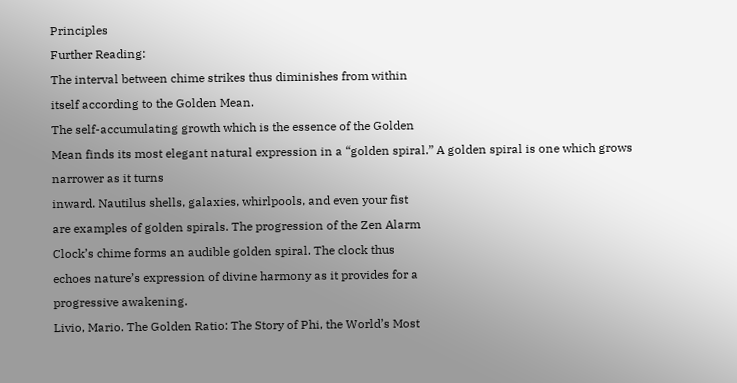Principles
Further Reading:
The interval between chime strikes thus diminishes from within
itself according to the Golden Mean.
The self-accumulating growth which is the essence of the Golden
Mean finds its most elegant natural expression in a “golden spiral.” A golden spiral is one which grows narrower as it turns
inward. Nautilus shells, galaxies, whirlpools, and even your fist
are examples of golden spirals. The progression of the Zen Alarm
Clock’s chime forms an audible golden spiral. The clock thus
echoes nature’s expression of divine harmony as it provides for a
progressive awakening.
Livio, Mario. The Golden Ratio: The Story of Phi, the World’s Most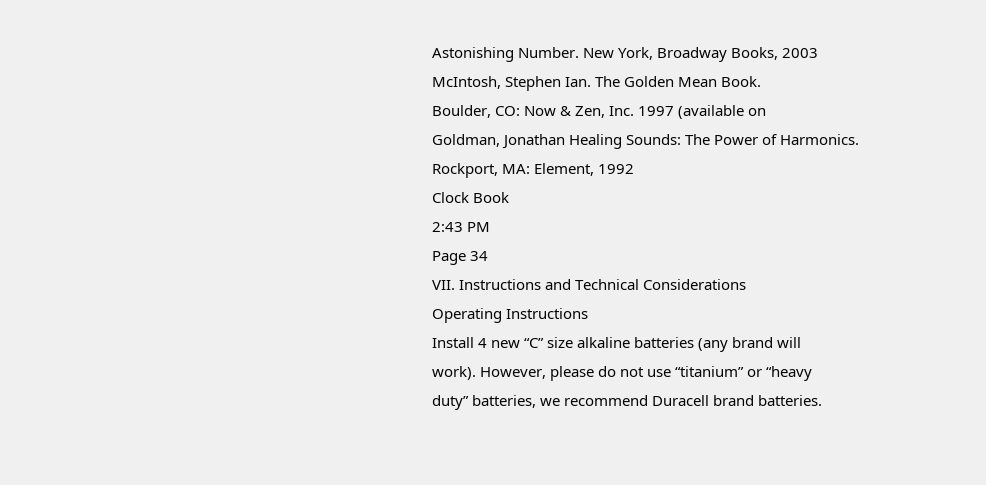Astonishing Number. New York, Broadway Books, 2003
McIntosh, Stephen Ian. The Golden Mean Book.
Boulder, CO: Now & Zen, Inc. 1997 (available on
Goldman, Jonathan Healing Sounds: The Power of Harmonics.
Rockport, MA: Element, 1992
Clock Book
2:43 PM
Page 34
VII. Instructions and Technical Considerations
Operating Instructions
Install 4 new “C” size alkaline batteries (any brand will
work). However, please do not use “titanium” or “heavy
duty” batteries, we recommend Duracell brand batteries.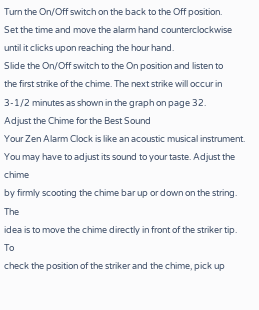Turn the On/Off switch on the back to the Off position.
Set the time and move the alarm hand counterclockwise
until it clicks upon reaching the hour hand.
Slide the On/Off switch to the On position and listen to
the first strike of the chime. The next strike will occur in
3-1/2 minutes as shown in the graph on page 32.
Adjust the Chime for the Best Sound
Your Zen Alarm Clock is like an acoustic musical instrument.
You may have to adjust its sound to your taste. Adjust the chime
by firmly scooting the chime bar up or down on the string. The
idea is to move the chime directly in front of the striker tip. To
check the position of the striker and the chime, pick up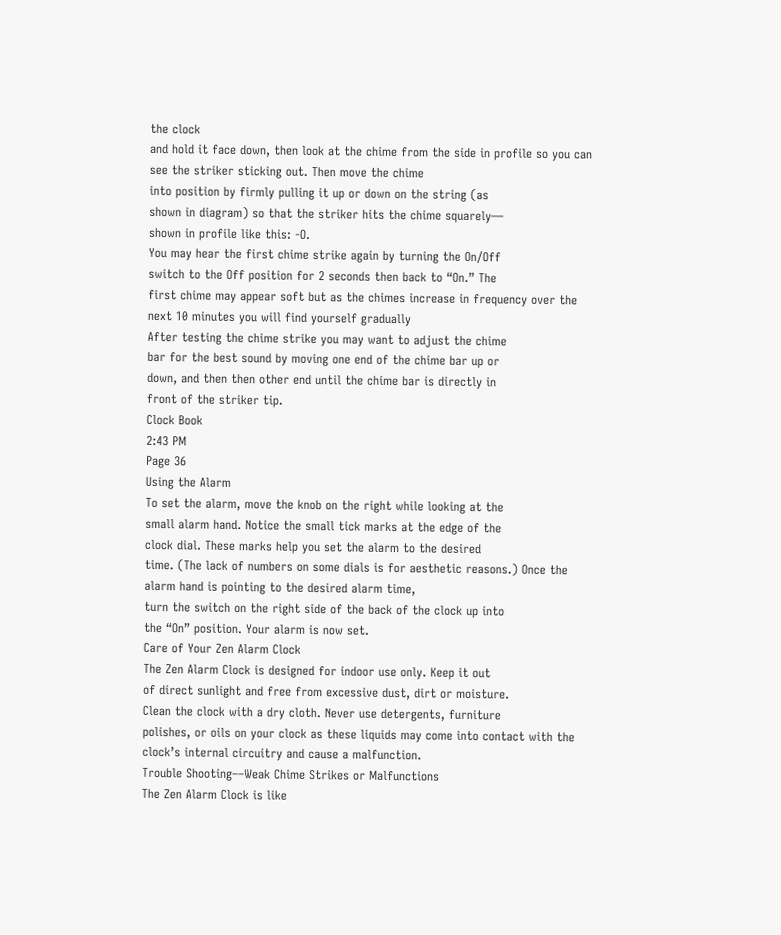the clock
and hold it face down, then look at the chime from the side in profile so you can see the striker sticking out. Then move the chime
into position by firmly pulling it up or down on the string (as
shown in diagram) so that the striker hits the chime squarely—
shown in profile like this: -O.
You may hear the first chime strike again by turning the On/Off
switch to the Off position for 2 seconds then back to “On.” The
first chime may appear soft but as the chimes increase in frequency over the next 10 minutes you will find yourself gradually
After testing the chime strike you may want to adjust the chime
bar for the best sound by moving one end of the chime bar up or
down, and then then other end until the chime bar is directly in
front of the striker tip.
Clock Book
2:43 PM
Page 36
Using the Alarm
To set the alarm, move the knob on the right while looking at the
small alarm hand. Notice the small tick marks at the edge of the
clock dial. These marks help you set the alarm to the desired
time. (The lack of numbers on some dials is for aesthetic reasons.) Once the alarm hand is pointing to the desired alarm time,
turn the switch on the right side of the back of the clock up into
the “On” position. Your alarm is now set.
Care of Your Zen Alarm Clock
The Zen Alarm Clock is designed for indoor use only. Keep it out
of direct sunlight and free from excessive dust, dirt or moisture.
Clean the clock with a dry cloth. Never use detergents, furniture
polishes, or oils on your clock as these liquids may come into contact with the clock’s internal circuitry and cause a malfunction.
Trouble Shooting––Weak Chime Strikes or Malfunctions
The Zen Alarm Clock is like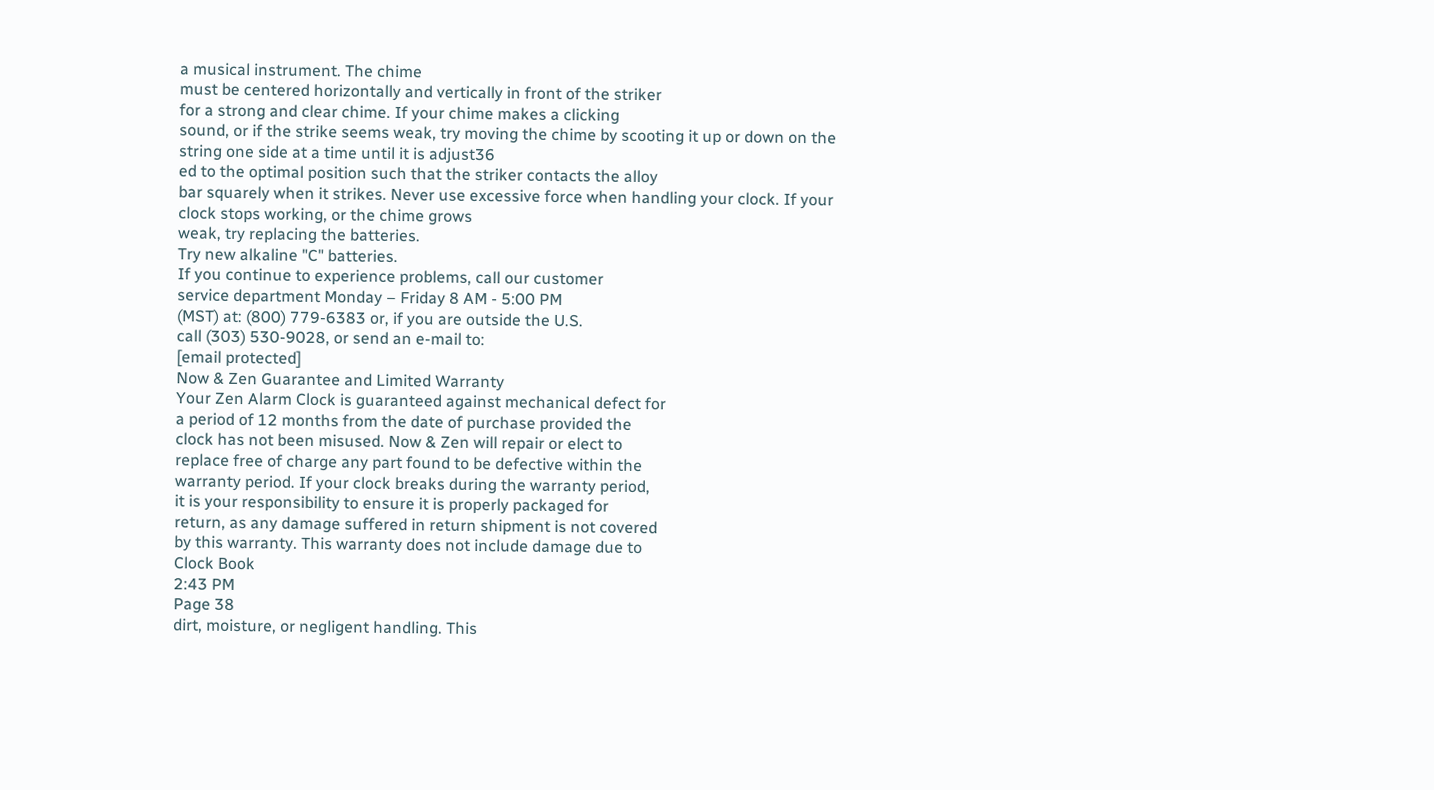a musical instrument. The chime
must be centered horizontally and vertically in front of the striker
for a strong and clear chime. If your chime makes a clicking
sound, or if the strike seems weak, try moving the chime by scooting it up or down on the string one side at a time until it is adjust36
ed to the optimal position such that the striker contacts the alloy
bar squarely when it strikes. Never use excessive force when handling your clock. If your clock stops working, or the chime grows
weak, try replacing the batteries.
Try new alkaline "C" batteries.
If you continue to experience problems, call our customer
service department Monday – Friday 8 AM - 5:00 PM
(MST) at: (800) 779-6383 or, if you are outside the U.S.
call (303) 530-9028, or send an e-mail to:
[email protected]
Now & Zen Guarantee and Limited Warranty
Your Zen Alarm Clock is guaranteed against mechanical defect for
a period of 12 months from the date of purchase provided the
clock has not been misused. Now & Zen will repair or elect to
replace free of charge any part found to be defective within the
warranty period. If your clock breaks during the warranty period,
it is your responsibility to ensure it is properly packaged for
return, as any damage suffered in return shipment is not covered
by this warranty. This warranty does not include damage due to
Clock Book
2:43 PM
Page 38
dirt, moisture, or negligent handling. This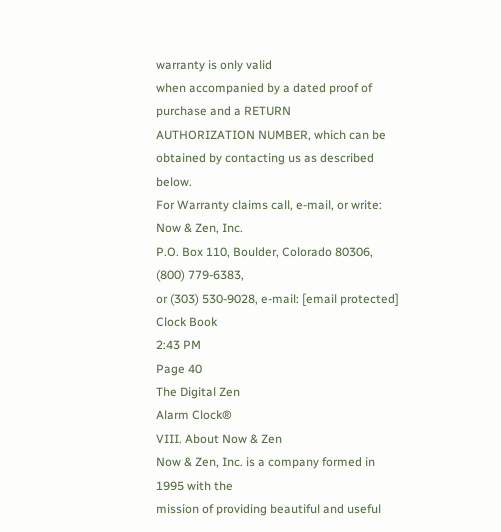warranty is only valid
when accompanied by a dated proof of purchase and a RETURN
AUTHORIZATION NUMBER, which can be obtained by contacting us as described below.
For Warranty claims call, e-mail, or write: Now & Zen, Inc.
P.O. Box 110, Boulder, Colorado 80306, (800) 779-6383,
or (303) 530-9028, e-mail: [email protected]
Clock Book
2:43 PM
Page 40
The Digital Zen
Alarm Clock®
VIII. About Now & Zen
Now & Zen, Inc. is a company formed in 1995 with the
mission of providing beautiful and useful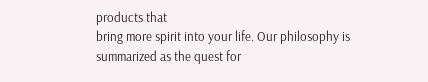products that
bring more spirit into your life. Our philosophy is summarized as the quest for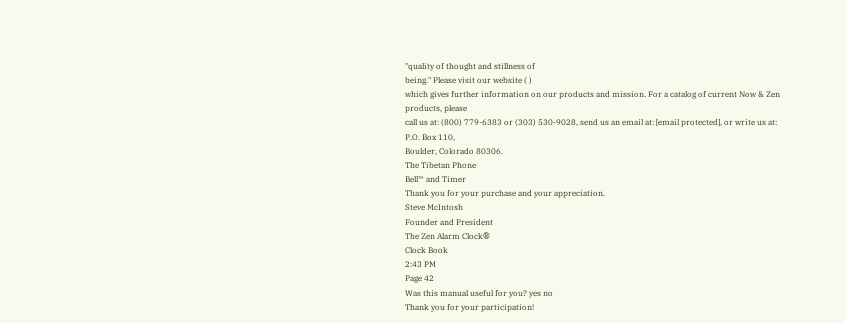"quality of thought and stillness of
being." Please visit our website ( )
which gives further information on our products and mission. For a catalog of current Now & Zen products, please
call us at: (800) 779-6383 or (303) 530-9028, send us an email at: [email protected], or write us at: P.O. Box 110,
Boulder, Colorado 80306.
The Tibetan Phone
Bell™ and Timer
Thank you for your purchase and your appreciation.
Steve McIntosh
Founder and President
The Zen Alarm Clock®
Clock Book
2:43 PM
Page 42
Was this manual useful for you? yes no
Thank you for your participation!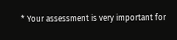* Your assessment is very important for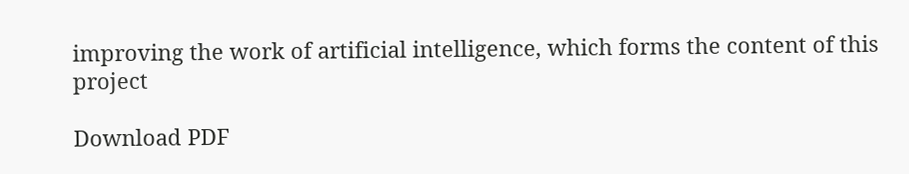improving the work of artificial intelligence, which forms the content of this project

Download PDF